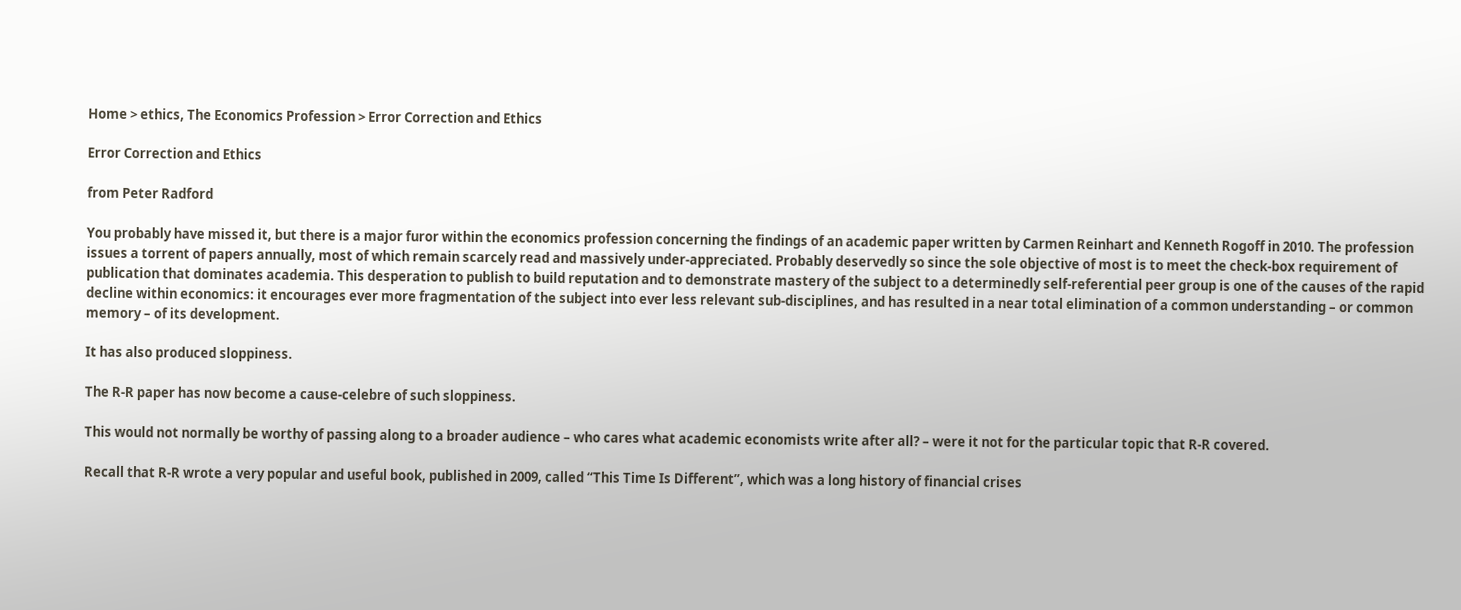Home > ethics, The Economics Profession > Error Correction and Ethics

Error Correction and Ethics

from Peter Radford

You probably have missed it, but there is a major furor within the economics profession concerning the findings of an academic paper written by Carmen Reinhart and Kenneth Rogoff in 2010. The profession issues a torrent of papers annually, most of which remain scarcely read and massively under-appreciated. Probably deservedly so since the sole objective of most is to meet the check-box requirement of publication that dominates academia. This desperation to publish to build reputation and to demonstrate mastery of the subject to a determinedly self-referential peer group is one of the causes of the rapid decline within economics: it encourages ever more fragmentation of the subject into ever less relevant sub-disciplines, and has resulted in a near total elimination of a common understanding – or common memory – of its development.

It has also produced sloppiness.

The R-R paper has now become a cause-celebre of such sloppiness.

This would not normally be worthy of passing along to a broader audience – who cares what academic economists write after all? – were it not for the particular topic that R-R covered.

Recall that R-R wrote a very popular and useful book, published in 2009, called “This Time Is Different”, which was a long history of financial crises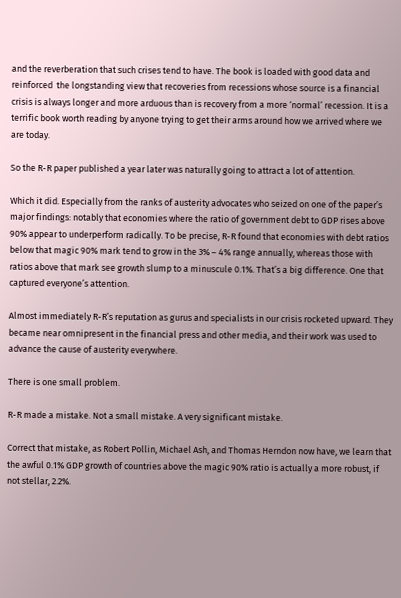and the reverberation that such crises tend to have. The book is loaded with good data and reinforced  the longstanding view that recoveries from recessions whose source is a financial crisis is always longer and more arduous than is recovery from a more ‘normal’ recession. It is a terrific book worth reading by anyone trying to get their arms around how we arrived where we are today.

So the R-R paper published a year later was naturally going to attract a lot of attention.

Which it did. Especially from the ranks of austerity advocates who seized on one of the paper’s major findings: notably that economies where the ratio of government debt to GDP rises above 90% appear to underperform radically. To be precise, R-R found that economies with debt ratios below that magic 90% mark tend to grow in the 3% – 4% range annually, whereas those with ratios above that mark see growth slump to a minuscule 0.1%. That’s a big difference. One that captured everyone’s attention.

Almost immediately R-R’s reputation as gurus and specialists in our crisis rocketed upward. They became near omnipresent in the financial press and other media, and their work was used to advance the cause of austerity everywhere.

There is one small problem.

R-R made a mistake. Not a small mistake. A very significant mistake.

Correct that mistake, as Robert Pollin, Michael Ash, and Thomas Herndon now have, we learn that the awful 0.1% GDP growth of countries above the magic 90% ratio is actually a more robust, if not stellar, 2.2%.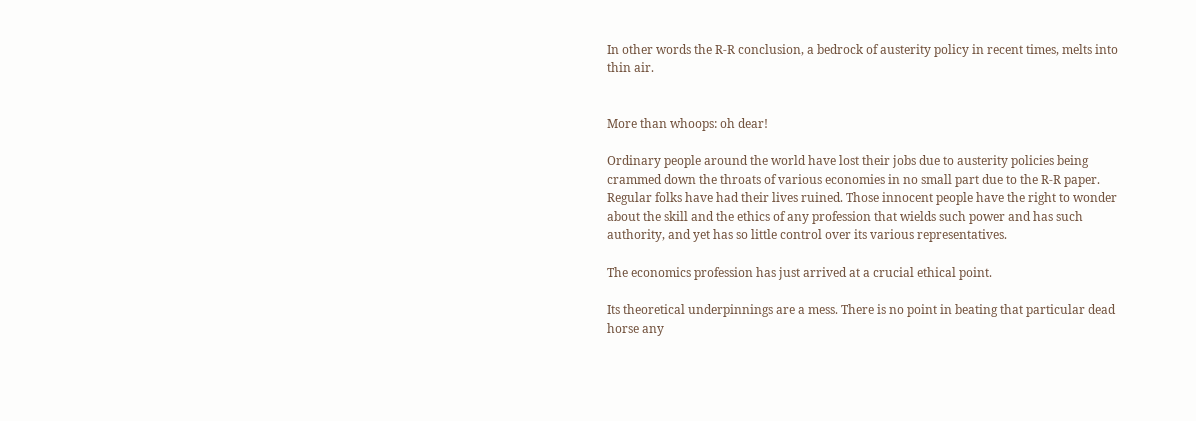In other words the R-R conclusion, a bedrock of austerity policy in recent times, melts into thin air.


More than whoops: oh dear!

Ordinary people around the world have lost their jobs due to austerity policies being crammed down the throats of various economies in no small part due to the R-R paper. Regular folks have had their lives ruined. Those innocent people have the right to wonder about the skill and the ethics of any profession that wields such power and has such authority, and yet has so little control over its various representatives.

The economics profession has just arrived at a crucial ethical point.

Its theoretical underpinnings are a mess. There is no point in beating that particular dead horse any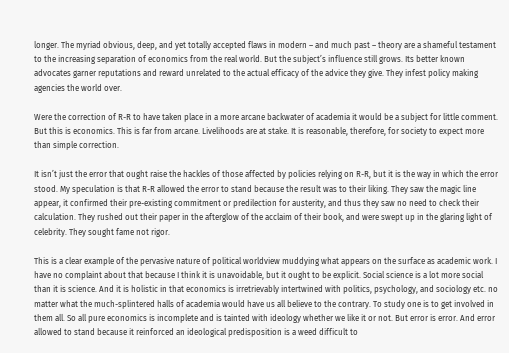longer. The myriad obvious, deep, and yet totally accepted flaws in modern – and much past – theory are a shameful testament to the increasing separation of economics from the real world. But the subject’s influence still grows. Its better known advocates garner reputations and reward unrelated to the actual efficacy of the advice they give. They infest policy making agencies the world over.

Were the correction of R-R to have taken place in a more arcane backwater of academia it would be a subject for little comment. But this is economics. This is far from arcane. Livelihoods are at stake. It is reasonable, therefore, for society to expect more than simple correction.

It isn’t just the error that ought raise the hackles of those affected by policies relying on R-R, but it is the way in which the error stood. My speculation is that R-R allowed the error to stand because the result was to their liking. They saw the magic line appear, it confirmed their pre-existing commitment or predilection for austerity, and thus they saw no need to check their calculation. They rushed out their paper in the afterglow of the acclaim of their book, and were swept up in the glaring light of celebrity. They sought fame not rigor.

This is a clear example of the pervasive nature of political worldview muddying what appears on the surface as academic work. I have no complaint about that because I think it is unavoidable, but it ought to be explicit. Social science is a lot more social than it is science. And it is holistic in that economics is irretrievably intertwined with politics, psychology, and sociology etc. no matter what the much-splintered halls of academia would have us all believe to the contrary. To study one is to get involved in them all. So all pure economics is incomplete and is tainted with ideology whether we like it or not. But error is error. And error allowed to stand because it reinforced an ideological predisposition is a weed difficult to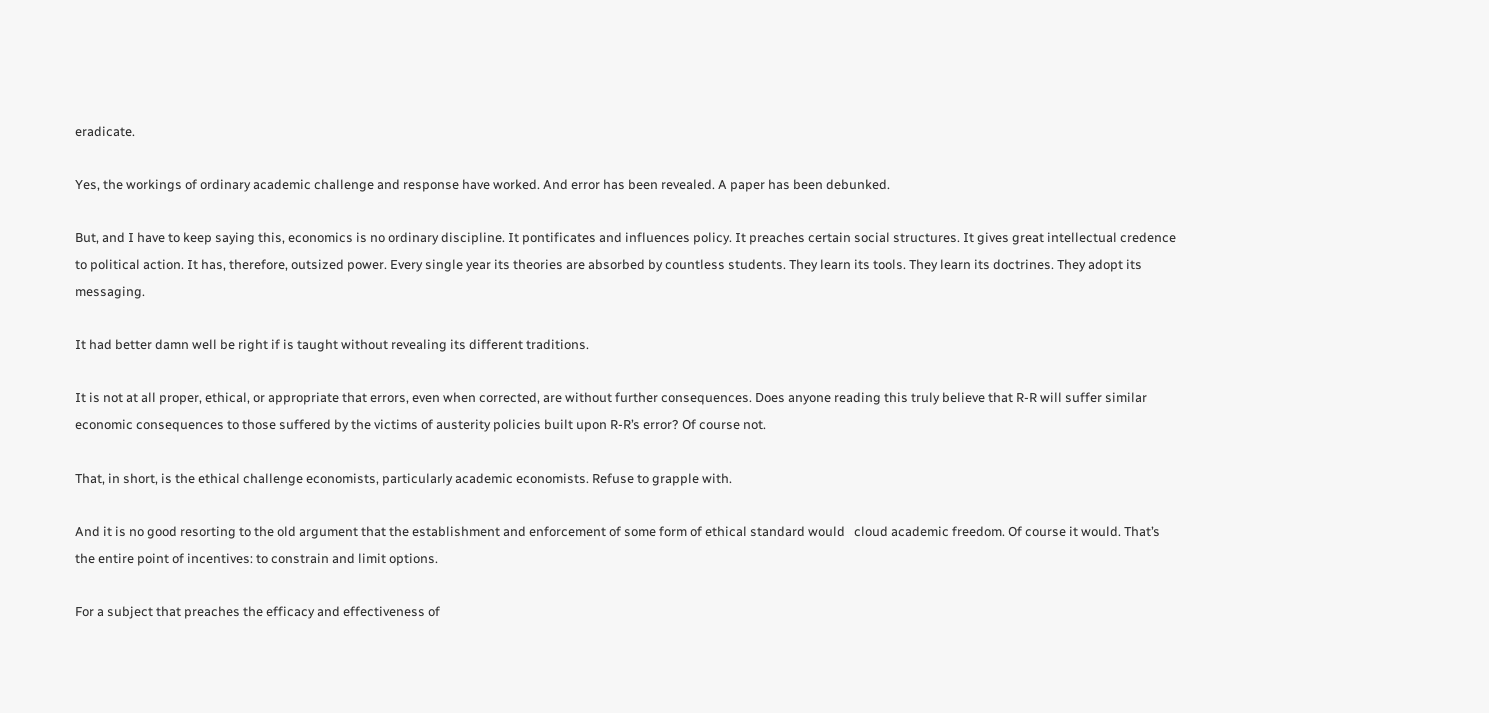eradicate.

Yes, the workings of ordinary academic challenge and response have worked. And error has been revealed. A paper has been debunked.

But, and I have to keep saying this, economics is no ordinary discipline. It pontificates and influences policy. It preaches certain social structures. It gives great intellectual credence to political action. It has, therefore, outsized power. Every single year its theories are absorbed by countless students. They learn its tools. They learn its doctrines. They adopt its messaging.

It had better damn well be right if is taught without revealing its different traditions.

It is not at all proper, ethical, or appropriate that errors, even when corrected, are without further consequences. Does anyone reading this truly believe that R-R will suffer similar economic consequences to those suffered by the victims of austerity policies built upon R-R’s error? Of course not.

That, in short, is the ethical challenge economists, particularly academic economists. Refuse to grapple with.

And it is no good resorting to the old argument that the establishment and enforcement of some form of ethical standard would   cloud academic freedom. Of course it would. That’s the entire point of incentives: to constrain and limit options.

For a subject that preaches the efficacy and effectiveness of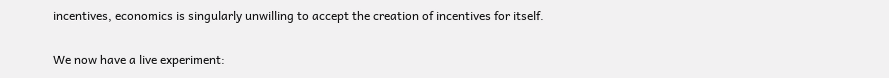incentives, economics is singularly unwilling to accept the creation of incentives for itself.

We now have a live experiment: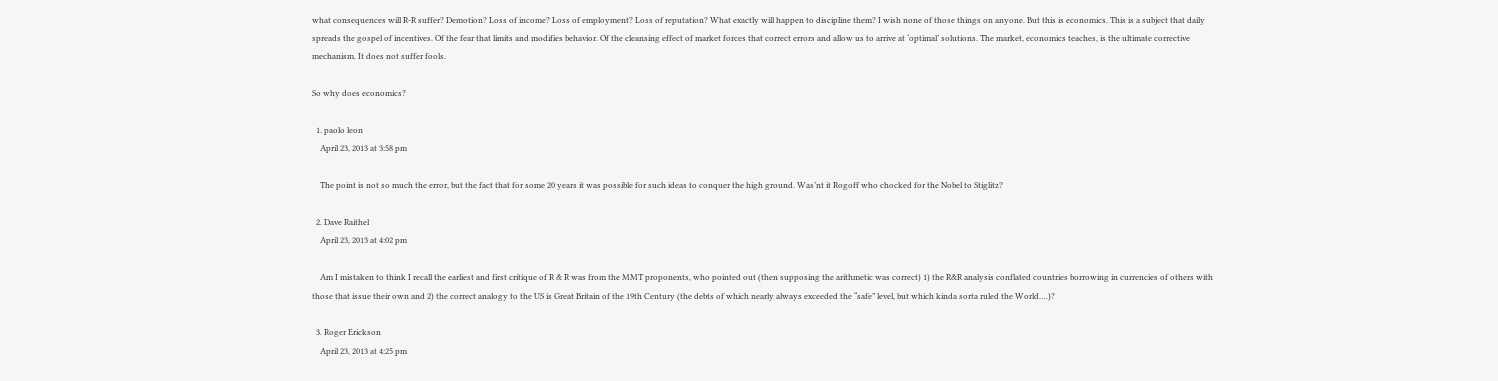what consequences will R-R suffer? Demotion? Loss of income? Loss of employment? Loss of reputation? What exactly will happen to discipline them? I wish none of those things on anyone. But this is economics. This is a subject that daily spreads the gospel of incentives. Of the fear that limits and modifies behavior. Of the cleansing effect of market forces that correct errors and allow us to arrive at ‘optimal’ solutions. The market, economics teaches, is the ultimate corrective mechanism. It does not suffer fools.

So why does economics?

  1. paolo leon
    April 23, 2013 at 3:58 pm

    The point is not so much the error, but the fact that for some 20 years it was possible for such ideas to conquer the high ground. Was’nt it Rogoff who chocked for the Nobel to Stiglitz?

  2. Dave Raithel
    April 23, 2013 at 4:02 pm

    Am I mistaken to think I recall the earliest and first critique of R & R was from the MMT proponents, who pointed out (then supposing the arithmetic was correct) 1) the R&R analysis conflated countries borrowing in currencies of others with those that issue their own and 2) the correct analogy to the US is Great Britain of the 19th Century (the debts of which nearly always exceeded the “safe” level, but which kinda sorta ruled the World….)?

  3. Roger Erickson
    April 23, 2013 at 4:25 pm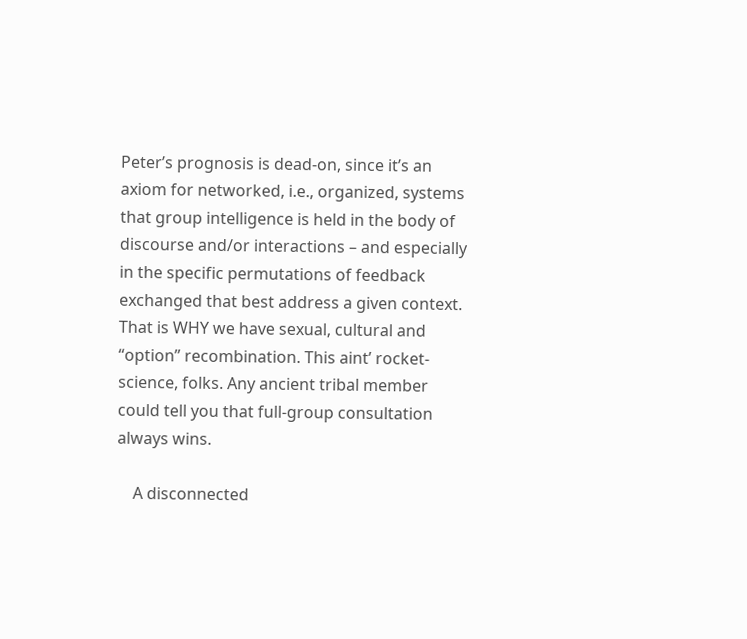Peter’s prognosis is dead-on, since it’s an axiom for networked, i.e., organized, systems that group intelligence is held in the body of discourse and/or interactions – and especially in the specific permutations of feedback exchanged that best address a given context. That is WHY we have sexual, cultural and “option” recombination. This aint’ rocket-science, folks. Any ancient tribal member could tell you that full-group consultation always wins.

    A disconnected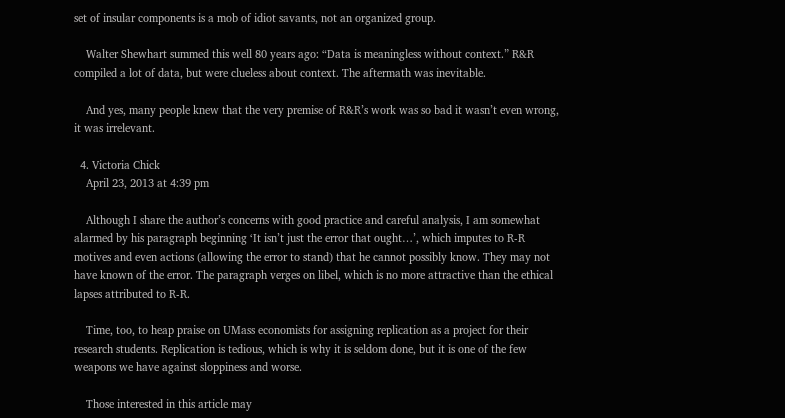set of insular components is a mob of idiot savants, not an organized group.

    Walter Shewhart summed this well 80 years ago: “Data is meaningless without context.” R&R compiled a lot of data, but were clueless about context. The aftermath was inevitable.

    And yes, many people knew that the very premise of R&R’s work was so bad it wasn’t even wrong, it was irrelevant.

  4. Victoria Chick
    April 23, 2013 at 4:39 pm

    Although I share the author’s concerns with good practice and careful analysis, I am somewhat alarmed by his paragraph beginning ‘It isn’t just the error that ought…’, which imputes to R-R motives and even actions (allowing the error to stand) that he cannot possibly know. They may not have known of the error. The paragraph verges on libel, which is no more attractive than the ethical lapses attributed to R-R.

    Time, too, to heap praise on UMass economists for assigning replication as a project for their research students. Replication is tedious, which is why it is seldom done, but it is one of the few weapons we have against sloppiness and worse.

    Those interested in this article may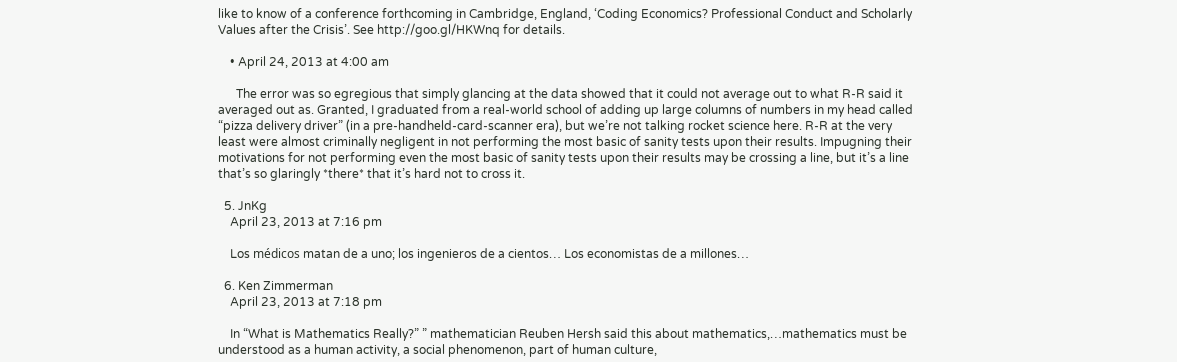like to know of a conference forthcoming in Cambridge, England, ‘Coding Economics? Professional Conduct and Scholarly Values after the Crisis’. See http://goo.gl/HKWnq for details.

    • April 24, 2013 at 4:00 am

      The error was so egregious that simply glancing at the data showed that it could not average out to what R-R said it averaged out as. Granted, I graduated from a real-world school of adding up large columns of numbers in my head called “pizza delivery driver” (in a pre-handheld-card-scanner era), but we’re not talking rocket science here. R-R at the very least were almost criminally negligent in not performing the most basic of sanity tests upon their results. Impugning their motivations for not performing even the most basic of sanity tests upon their results may be crossing a line, but it’s a line that’s so glaringly *there* that it’s hard not to cross it.

  5. JnKg
    April 23, 2013 at 7:16 pm

    Los médicos matan de a uno; los ingenieros de a cientos… Los economistas de a millones…

  6. Ken Zimmerman
    April 23, 2013 at 7:18 pm

    In “What is Mathematics Really?” ” mathematician Reuben Hersh said this about mathematics,…mathematics must be understood as a human activity, a social phenomenon, part of human culture,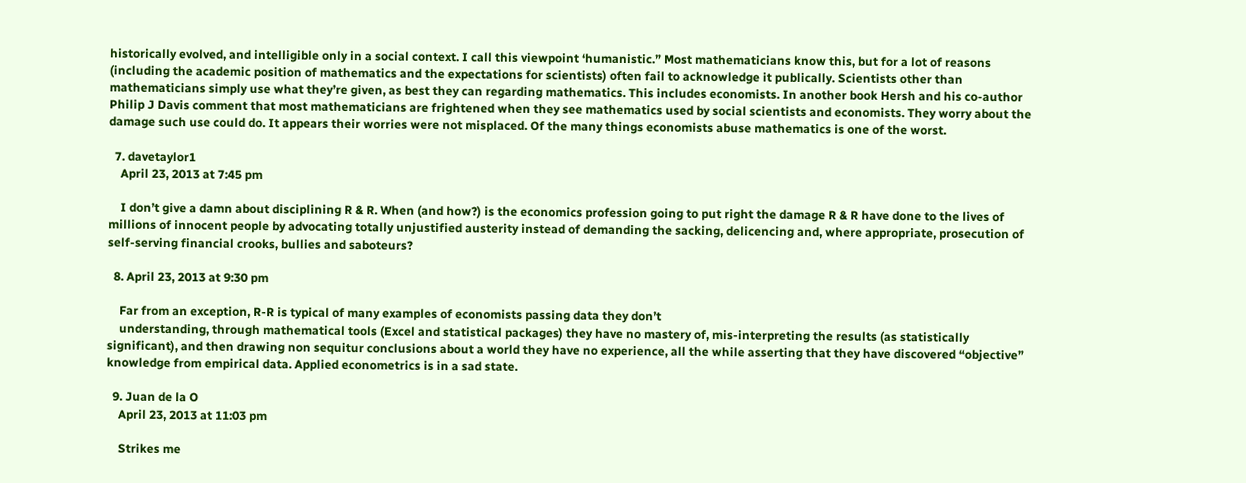historically evolved, and intelligible only in a social context. I call this viewpoint ‘humanistic.” Most mathematicians know this, but for a lot of reasons (including the academic position of mathematics and the expectations for scientists) often fail to acknowledge it publically. Scientists other than mathematicians simply use what they’re given, as best they can regarding mathematics. This includes economists. In another book Hersh and his co-author Philip J Davis comment that most mathematicians are frightened when they see mathematics used by social scientists and economists. They worry about the damage such use could do. It appears their worries were not misplaced. Of the many things economists abuse mathematics is one of the worst.

  7. davetaylor1
    April 23, 2013 at 7:45 pm

    I don’t give a damn about disciplining R & R. When (and how?) is the economics profession going to put right the damage R & R have done to the lives of millions of innocent people by advocating totally unjustified austerity instead of demanding the sacking, delicencing and, where appropriate, prosecution of self-serving financial crooks, bullies and saboteurs?

  8. April 23, 2013 at 9:30 pm

    Far from an exception, R-R is typical of many examples of economists passing data they don’t
    understanding, through mathematical tools (Excel and statistical packages) they have no mastery of, mis-interpreting the results (as statistically significant), and then drawing non sequitur conclusions about a world they have no experience, all the while asserting that they have discovered “objective” knowledge from empirical data. Applied econometrics is in a sad state.

  9. Juan de la O
    April 23, 2013 at 11:03 pm

    Strikes me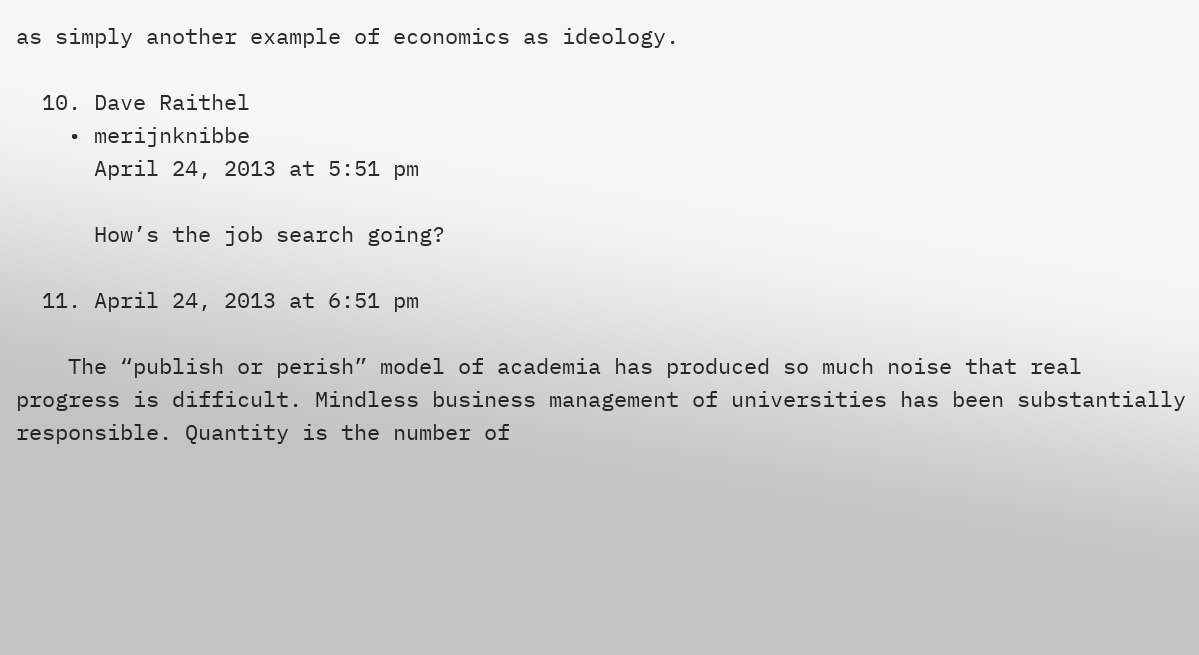as simply another example of economics as ideology.

  10. Dave Raithel
    • merijnknibbe
      April 24, 2013 at 5:51 pm

      How’s the job search going?

  11. April 24, 2013 at 6:51 pm

    The “publish or perish” model of academia has produced so much noise that real progress is difficult. Mindless business management of universities has been substantially responsible. Quantity is the number of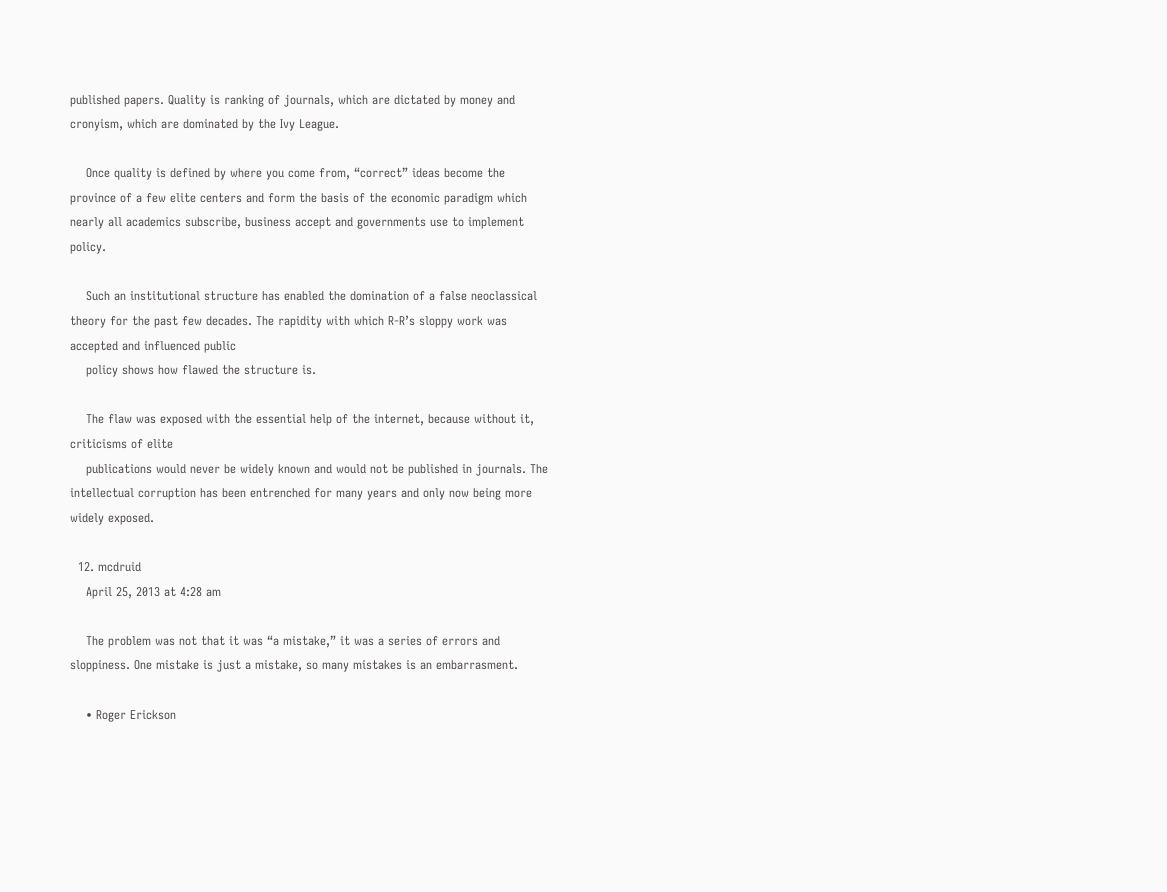published papers. Quality is ranking of journals, which are dictated by money and cronyism, which are dominated by the Ivy League.

    Once quality is defined by where you come from, “correct” ideas become the province of a few elite centers and form the basis of the economic paradigm which nearly all academics subscribe, business accept and governments use to implement policy.

    Such an institutional structure has enabled the domination of a false neoclassical theory for the past few decades. The rapidity with which R-R’s sloppy work was accepted and influenced public
    policy shows how flawed the structure is.

    The flaw was exposed with the essential help of the internet, because without it, criticisms of elite
    publications would never be widely known and would not be published in journals. The intellectual corruption has been entrenched for many years and only now being more widely exposed.

  12. mcdruid
    April 25, 2013 at 4:28 am

    The problem was not that it was “a mistake,” it was a series of errors and sloppiness. One mistake is just a mistake, so many mistakes is an embarrasment.

    • Roger Erickson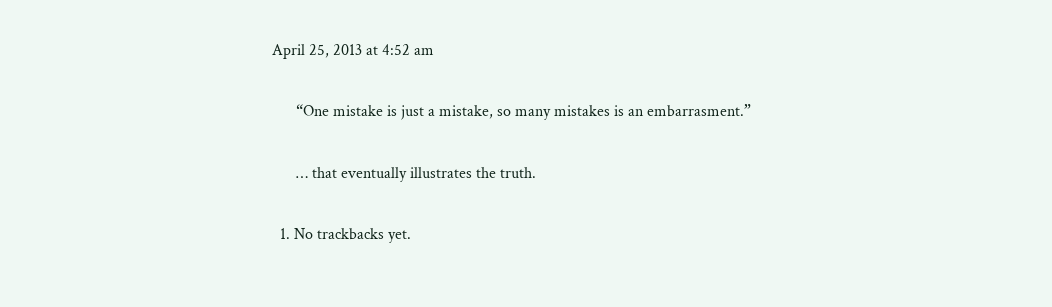April 25, 2013 at 4:52 am

      “One mistake is just a mistake, so many mistakes is an embarrasment.”

      … that eventually illustrates the truth.

  1. No trackbacks yet.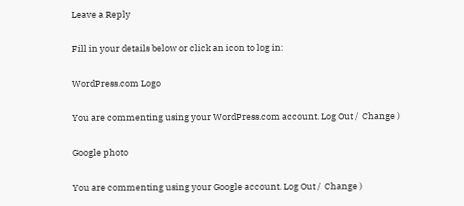Leave a Reply

Fill in your details below or click an icon to log in:

WordPress.com Logo

You are commenting using your WordPress.com account. Log Out /  Change )

Google photo

You are commenting using your Google account. Log Out /  Change )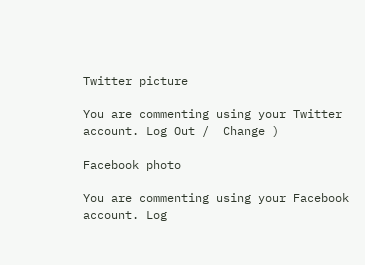Twitter picture

You are commenting using your Twitter account. Log Out /  Change )

Facebook photo

You are commenting using your Facebook account. Log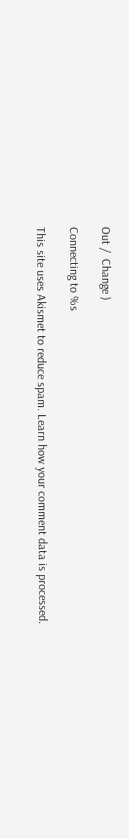Out /  Change )

Connecting to %s

This site uses Akismet to reduce spam. Learn how your comment data is processed.